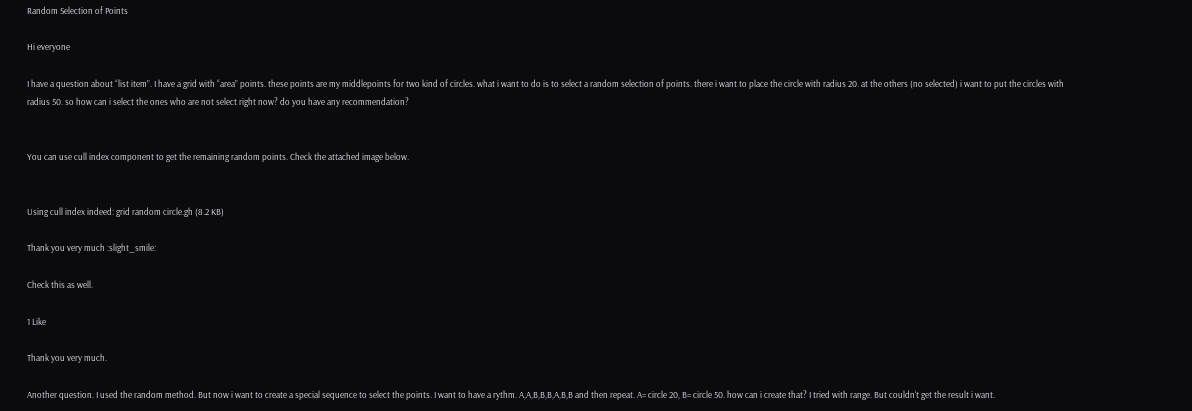Random Selection of Points

Hi everyone

I have a question about “list item”. I have a grid with “area” points. these points are my middlepoints for two kind of circles. what i want to do is to select a random selection of points. there i want to place the circle with radius 20. at the others (no selected) i want to put the circles with radius 50. so how can i select the ones who are not select right now? do you have any recommendation?


You can use cull index component to get the remaining random points. Check the attached image below.


Using cull index indeed: grid random circle.gh (8.2 KB)

Thank you very much :slight_smile:

Check this as well.

1 Like

Thank you very much.

Another question. I used the random method. But now i want to create a special sequence to select the points. I want to have a rythm. A,A,B,B,B,A,B,B and then repeat. A= circle 20, B= circle 50. how can i create that? I tried with range. But couldn‘t get the result i want.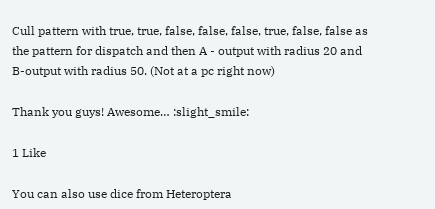Cull pattern with true, true, false, false, false, true, false, false as the pattern for dispatch and then A - output with radius 20 and B-output with radius 50. (Not at a pc right now)

Thank you guys! Awesome… :slight_smile:

1 Like

You can also use dice from Heteroptera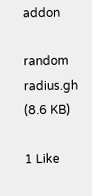addon

random radius.gh (8.6 KB)

1 Like